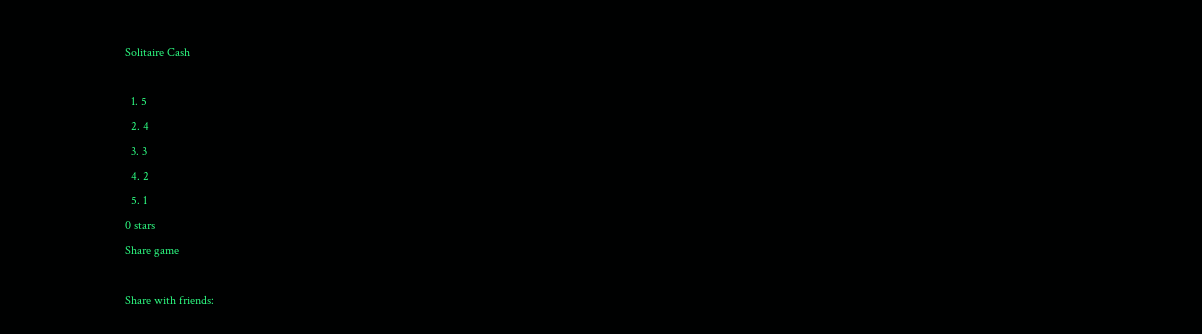Solitaire Cash

  1. 5
  2. 4
  3. 3
  4. 2
  5. 1
0 stars
Share game

Share with friends: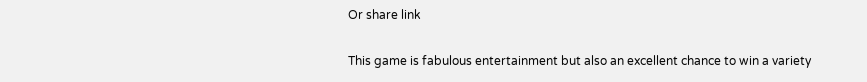Or share link

This game is fabulous entertainment but also an excellent chance to win a variety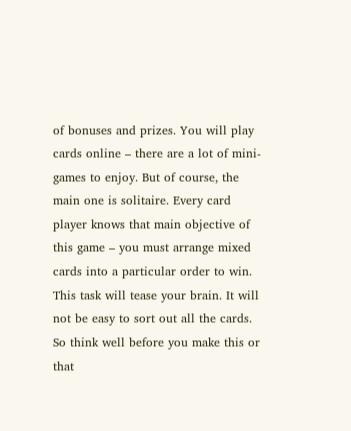of bonuses and prizes. You will play cards online – there are a lot of mini-games to enjoy. But of course, the main one is solitaire. Every card player knows that main objective of this game – you must arrange mixed cards into a particular order to win. This task will tease your brain. It will not be easy to sort out all the cards. So think well before you make this or that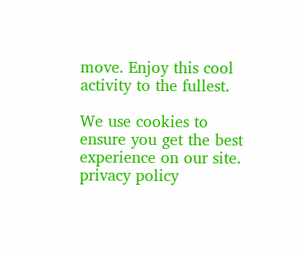move. Enjoy this cool activity to the fullest.

We use cookies to ensure you get the best experience on our site.  privacy policy